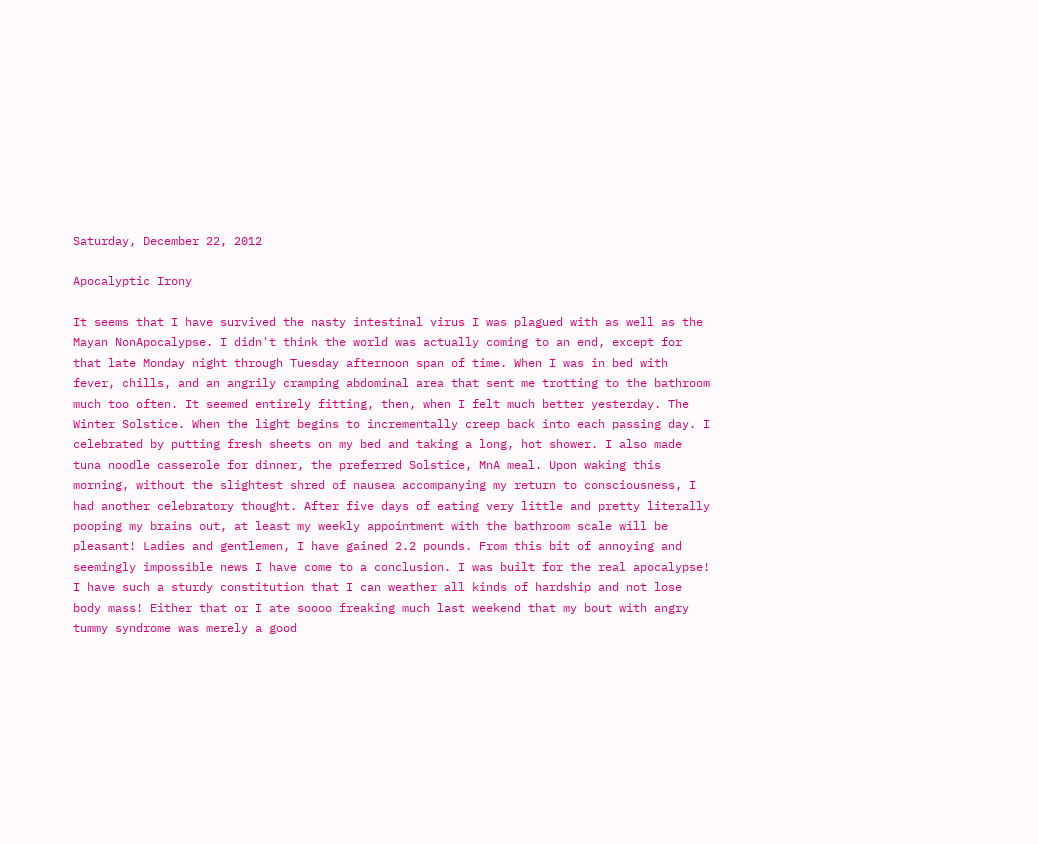Saturday, December 22, 2012

Apocalyptic Irony

It seems that I have survived the nasty intestinal virus I was plagued with as well as the Mayan NonApocalypse. I didn't think the world was actually coming to an end, except for that late Monday night through Tuesday afternoon span of time. When I was in bed with fever, chills, and an angrily cramping abdominal area that sent me trotting to the bathroom much too often. It seemed entirely fitting, then, when I felt much better yesterday. The Winter Solstice. When the light begins to incrementally creep back into each passing day. I celebrated by putting fresh sheets on my bed and taking a long, hot shower. I also made tuna noodle casserole for dinner, the preferred Solstice, MnA meal. Upon waking this morning, without the slightest shred of nausea accompanying my return to consciousness, I had another celebratory thought. After five days of eating very little and pretty literally pooping my brains out, at least my weekly appointment with the bathroom scale will be pleasant! Ladies and gentlemen, I have gained 2.2 pounds. From this bit of annoying and seemingly impossible news I have come to a conclusion. I was built for the real apocalypse! I have such a sturdy constitution that I can weather all kinds of hardship and not lose body mass! Either that or I ate soooo freaking much last weekend that my bout with angry tummy syndrome was merely a good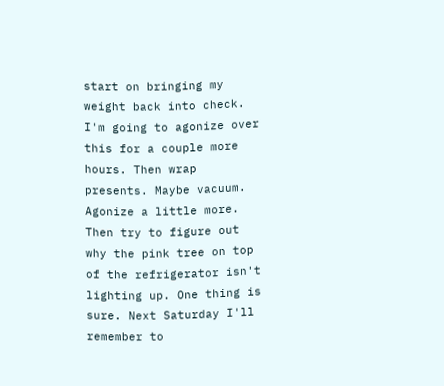start on bringing my weight back into check. I'm going to agonize over this for a couple more hours. Then wrap presents. Maybe vacuum. Agonize a little more. Then try to figure out why the pink tree on top of the refrigerator isn't lighting up. One thing is sure. Next Saturday I'll remember to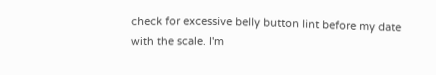check for excessive belly button lint before my date with the scale. I'm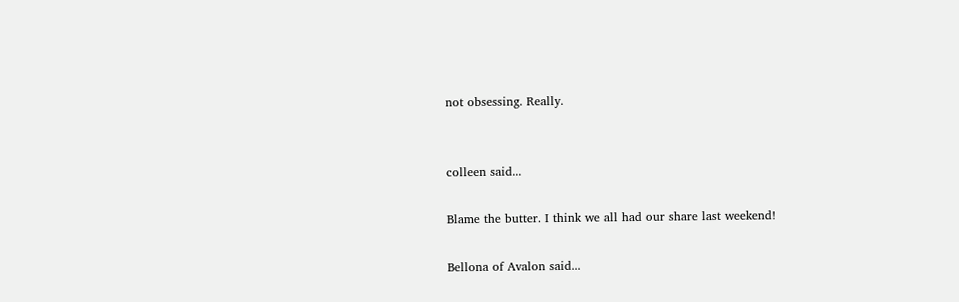not obsessing. Really.


colleen said...

Blame the butter. I think we all had our share last weekend!

Bellona of Avalon said...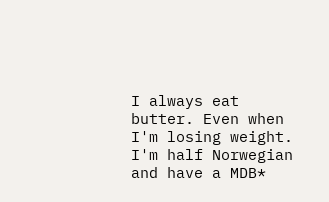I always eat butter. Even when I'm losing weight. I'm half Norwegian and have a MDB*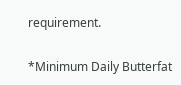requirement.

*Minimum Daily Butterfat